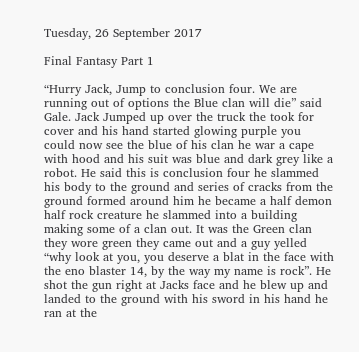Tuesday, 26 September 2017

Final Fantasy Part 1

“Hurry Jack, Jump to conclusion four. We are running out of options the Blue clan will die” said Gale. Jack Jumped up over the truck the took for cover and his hand started glowing purple you could now see the blue of his clan he war a cape with hood and his suit was blue and dark grey like a robot. He said this is conclusion four he slammed his body to the ground and series of cracks from the ground formed around him he became a half demon half rock creature he slammed into a building making some of a clan out. It was the Green clan they wore green they came out and a guy yelled “why look at you, you deserve a blat in the face with the eno blaster 14, by the way my name is rock”. He shot the gun right at Jacks face and he blew up and landed to the ground with his sword in his hand he ran at the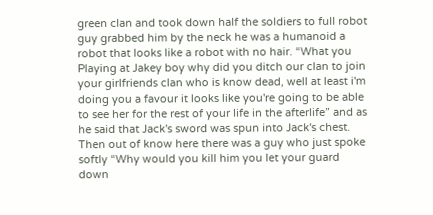green clan and took down half the soldiers to full robot guy grabbed him by the neck he was a humanoid a robot that looks like a robot with no hair. “What you Playing at Jakey boy why did you ditch our clan to join your girlfriends clan who is know dead, well at least i'm doing you a favour it looks like you're going to be able to see her for the rest of your life in the afterlife” and as he said that Jack's sword was spun into Jack's chest. Then out of know here there was a guy who just spoke softly “Why would you kill him you let your guard down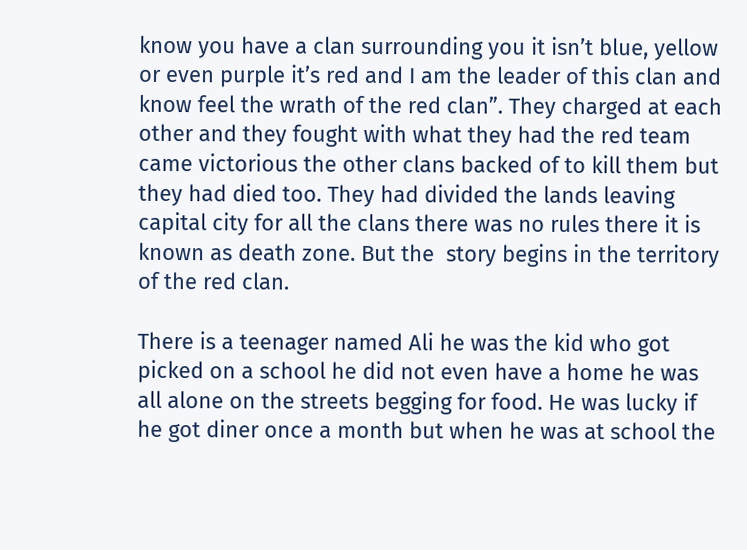know you have a clan surrounding you it isn’t blue, yellow or even purple it’s red and I am the leader of this clan and know feel the wrath of the red clan”. They charged at each other and they fought with what they had the red team came victorious the other clans backed of to kill them but they had died too. They had divided the lands leaving capital city for all the clans there was no rules there it is known as death zone. But the  story begins in the territory of the red clan.

There is a teenager named Ali he was the kid who got picked on a school he did not even have a home he was all alone on the streets begging for food. He was lucky if he got diner once a month but when he was at school the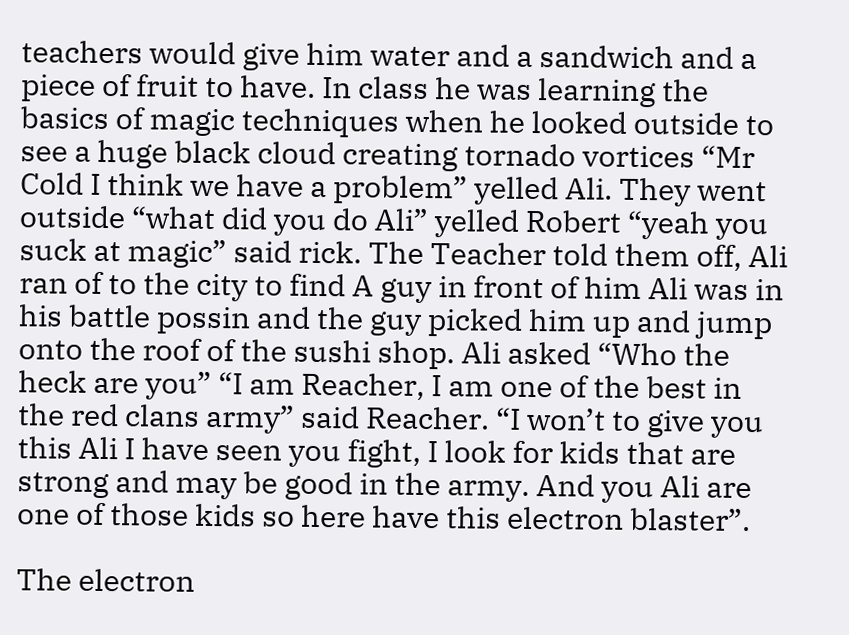teachers would give him water and a sandwich and a piece of fruit to have. In class he was learning the basics of magic techniques when he looked outside to see a huge black cloud creating tornado vortices “Mr Cold I think we have a problem” yelled Ali. They went outside “what did you do Ali” yelled Robert “yeah you suck at magic” said rick. The Teacher told them off, Ali ran of to the city to find A guy in front of him Ali was in his battle possin and the guy picked him up and jump onto the roof of the sushi shop. Ali asked “Who the heck are you” “I am Reacher, I am one of the best in the red clans army” said Reacher. “I won’t to give you this Ali I have seen you fight, I look for kids that are strong and may be good in the army. And you Ali are one of those kids so here have this electron blaster”.

The electron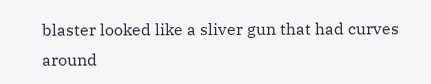blaster looked like a sliver gun that had curves around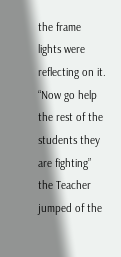the frame lights were reflecting on it. “Now go help the rest of the students they are fighting” the Teacher jumped of the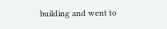building and went to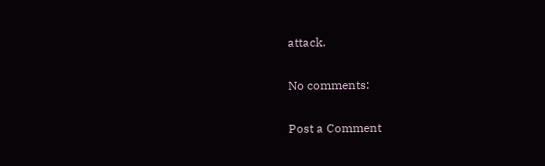attack.

No comments:

Post a Comment